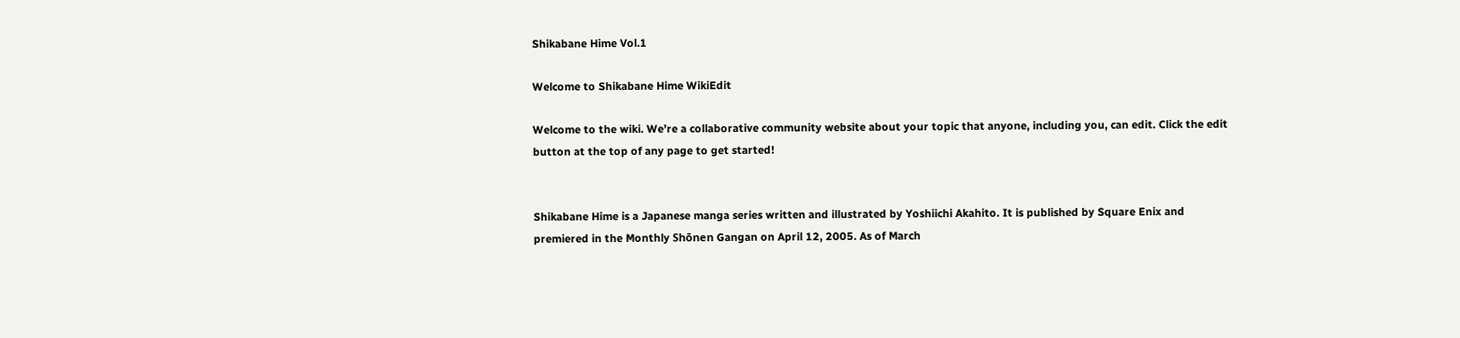Shikabane Hime Vol.1

Welcome to Shikabane Hime WikiEdit

Welcome to the wiki. We’re a collaborative community website about your topic that anyone, including you, can edit. Click the edit button at the top of any page to get started!


Shikabane Hime is a Japanese manga series written and illustrated by Yoshiichi Akahito. It is published by Square Enix and premiered in the Monthly Shōnen Gangan on April 12, 2005. As of March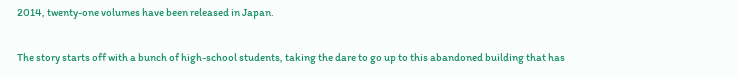2014, twenty-one volumes have been released in Japan.

The story starts off with a bunch of high-school students, taking the dare to go up to this abandoned building that has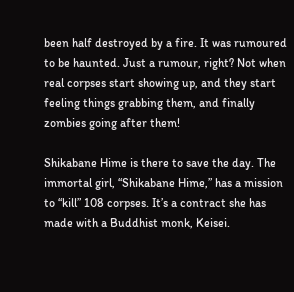been half destroyed by a fire. It was rumoured to be haunted. Just a rumour, right? Not when real corpses start showing up, and they start feeling things grabbing them, and finally zombies going after them!

Shikabane Hime is there to save the day. The immortal girl, “Shikabane Hime,” has a mission to “kill” 108 corpses. It’s a contract she has made with a Buddhist monk, Keisei.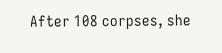After 108 corpses, she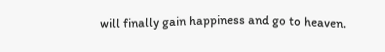will finally gain happiness and go to heaven.